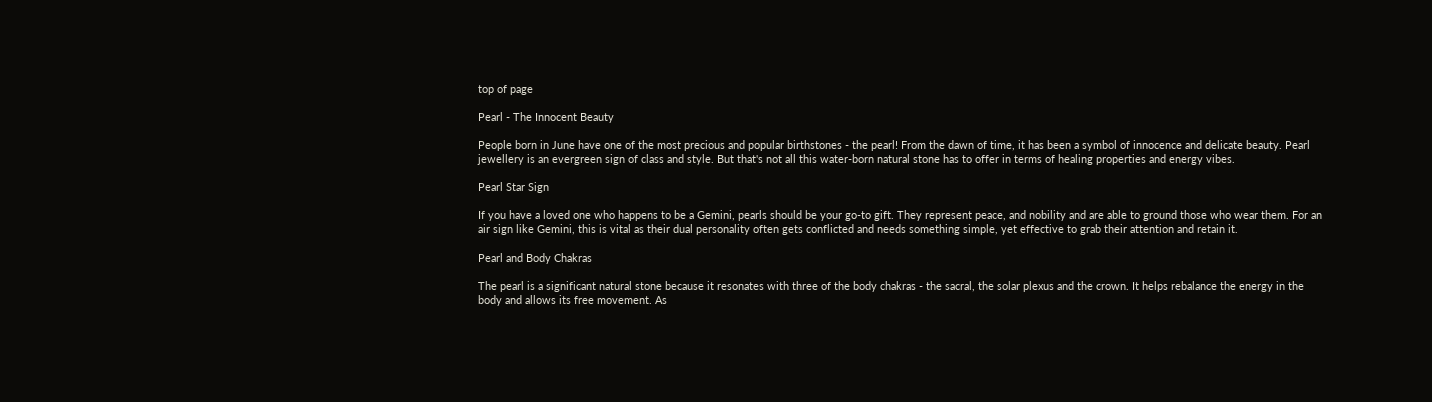top of page

Pearl - The Innocent Beauty

People born in June have one of the most precious and popular birthstones - the pearl! From the dawn of time, it has been a symbol of innocence and delicate beauty. Pearl jewellery is an evergreen sign of class and style. But that's not all this water-born natural stone has to offer in terms of healing properties and energy vibes.

Pearl Star Sign

If you have a loved one who happens to be a Gemini, pearls should be your go-to gift. They represent peace, and nobility and are able to ground those who wear them. For an air sign like Gemini, this is vital as their dual personality often gets conflicted and needs something simple, yet effective to grab their attention and retain it.

Pearl and Body Chakras

The pearl is a significant natural stone because it resonates with three of the body chakras - the sacral, the solar plexus and the crown. It helps rebalance the energy in the body and allows its free movement. As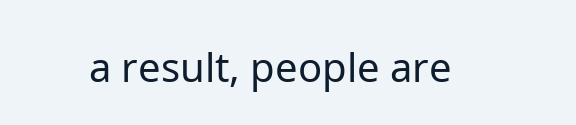a result, people are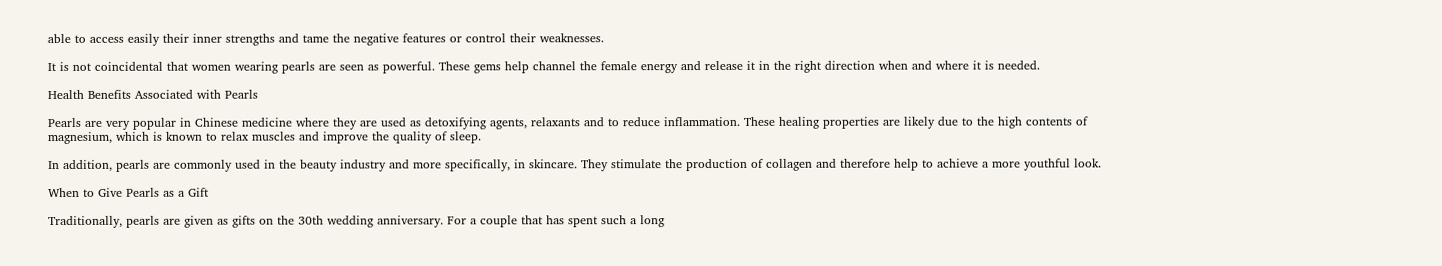able to access easily their inner strengths and tame the negative features or control their weaknesses.

It is not coincidental that women wearing pearls are seen as powerful. These gems help channel the female energy and release it in the right direction when and where it is needed.

Health Benefits Associated with Pearls

Pearls are very popular in Chinese medicine where they are used as detoxifying agents, relaxants and to reduce inflammation. These healing properties are likely due to the high contents of magnesium, which is known to relax muscles and improve the quality of sleep.

In addition, pearls are commonly used in the beauty industry and more specifically, in skincare. They stimulate the production of collagen and therefore help to achieve a more youthful look.

When to Give Pearls as a Gift

Traditionally, pearls are given as gifts on the 30th wedding anniversary. For a couple that has spent such a long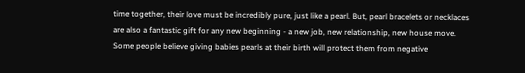time together, their love must be incredibly pure, just like a pearl. But, pearl bracelets or necklaces are also a fantastic gift for any new beginning - a new job, new relationship, new house move. Some people believe giving babies pearls at their birth will protect them from negative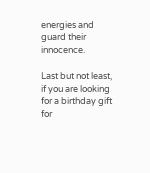energies and guard their innocence.

Last but not least, if you are looking for a birthday gift for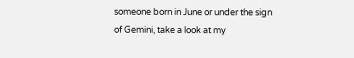someone born in June or under the sign of Gemini, take a look at my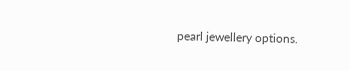pearl jewellery options.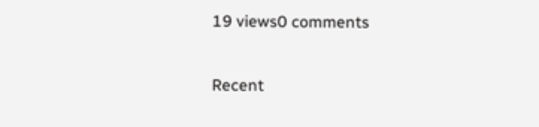19 views0 comments

Recent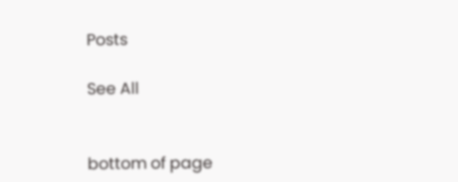Posts

See All


bottom of page